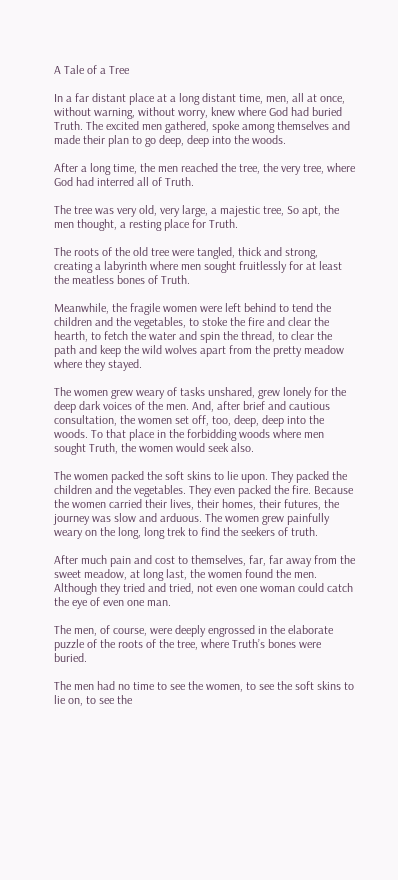A Tale of a Tree

In a far distant place at a long distant time, men, all at once, without warning, without worry, knew where God had buried Truth. The excited men gathered, spoke among themselves and made their plan to go deep, deep into the woods.

After a long time, the men reached the tree, the very tree, where God had interred all of Truth.

The tree was very old, very large, a majestic tree, So apt, the men thought, a resting place for Truth.

The roots of the old tree were tangled, thick and strong, creating a labyrinth where men sought fruitlessly for at least the meatless bones of Truth.

Meanwhile, the fragile women were left behind to tend the children and the vegetables, to stoke the fire and clear the hearth, to fetch the water and spin the thread, to clear the path and keep the wild wolves apart from the pretty meadow where they stayed.

The women grew weary of tasks unshared, grew lonely for the deep dark voices of the men. And, after brief and cautious consultation, the women set off, too, deep, deep into the woods. To that place in the forbidding woods where men sought Truth, the women would seek also.

The women packed the soft skins to lie upon. They packed the children and the vegetables. They even packed the fire. Because the women carried their lives, their homes, their futures, the journey was slow and arduous. The women grew painfully weary on the long, long trek to find the seekers of truth.

After much pain and cost to themselves, far, far away from the sweet meadow, at long last, the women found the men. Although they tried and tried, not even one woman could catch the eye of even one man.

The men, of course, were deeply engrossed in the elaborate puzzle of the roots of the tree, where Truth’s bones were buried.

The men had no time to see the women, to see the soft skins to lie on, to see the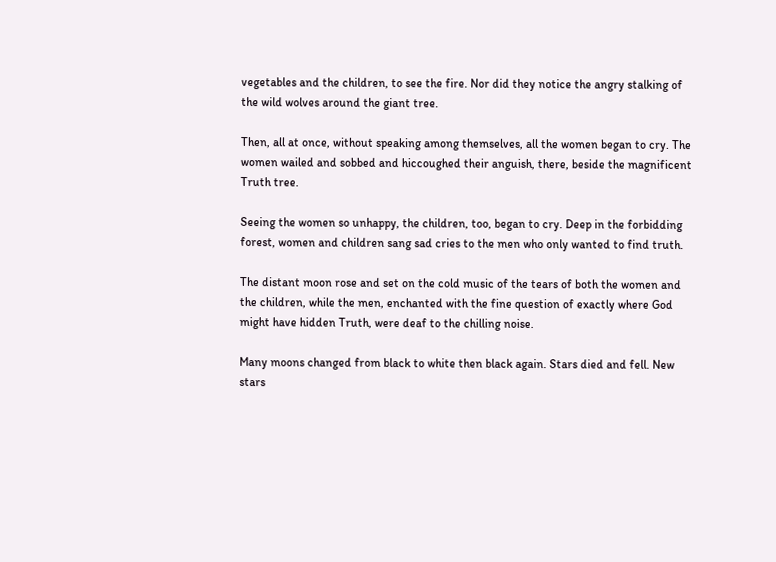vegetables and the children, to see the fire. Nor did they notice the angry stalking of the wild wolves around the giant tree.

Then, all at once, without speaking among themselves, all the women began to cry. The women wailed and sobbed and hiccoughed their anguish, there, beside the magnificent Truth tree.

Seeing the women so unhappy, the children, too, began to cry. Deep in the forbidding forest, women and children sang sad cries to the men who only wanted to find truth.

The distant moon rose and set on the cold music of the tears of both the women and the children, while the men, enchanted with the fine question of exactly where God might have hidden Truth, were deaf to the chilling noise.

Many moons changed from black to white then black again. Stars died and fell. New stars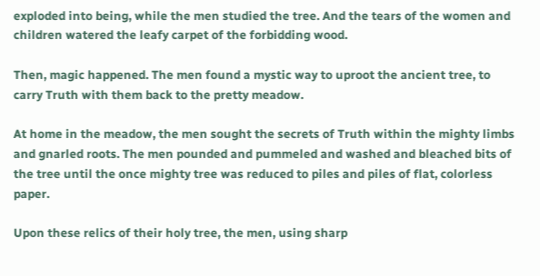exploded into being, while the men studied the tree. And the tears of the women and children watered the leafy carpet of the forbidding wood.

Then, magic happened. The men found a mystic way to uproot the ancient tree, to carry Truth with them back to the pretty meadow.

At home in the meadow, the men sought the secrets of Truth within the mighty limbs and gnarled roots. The men pounded and pummeled and washed and bleached bits of the tree until the once mighty tree was reduced to piles and piles of flat, colorless paper.

Upon these relics of their holy tree, the men, using sharp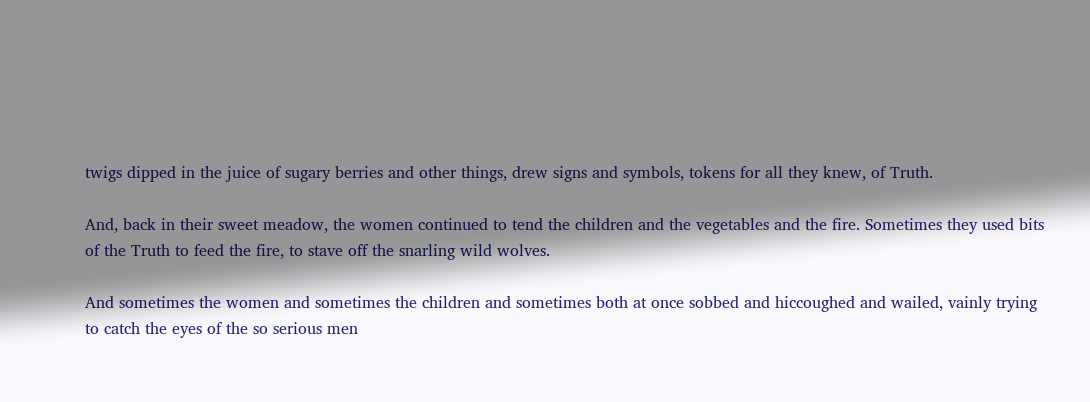twigs dipped in the juice of sugary berries and other things, drew signs and symbols, tokens for all they knew, of Truth.

And, back in their sweet meadow, the women continued to tend the children and the vegetables and the fire. Sometimes they used bits of the Truth to feed the fire, to stave off the snarling wild wolves.

And sometimes the women and sometimes the children and sometimes both at once sobbed and hiccoughed and wailed, vainly trying to catch the eyes of the so serious men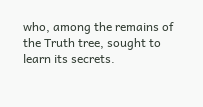who, among the remains of the Truth tree, sought to learn its secrets.